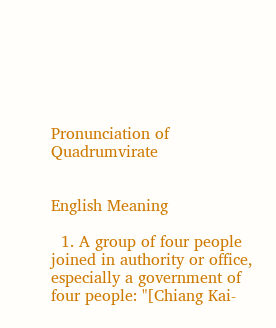Pronunciation of Quadrumvirate


English Meaning

  1. A group of four people joined in authority or office, especially a government of four people: "[Chiang Kai-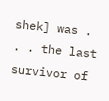shek] was . . . the last survivor of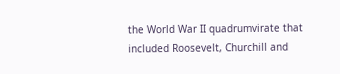the World War II quadrumvirate that included Roosevelt, Churchill and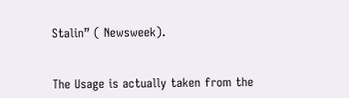Stalin” ( Newsweek).


The Usage is actually taken from the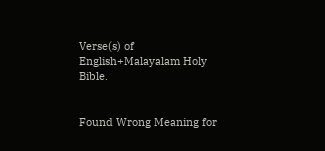Verse(s) of English+Malayalam Holy Bible.


Found Wrong Meaning for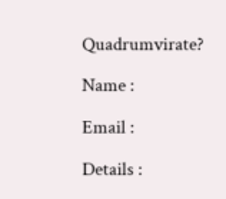Quadrumvirate?

Name :

Email :

Details :